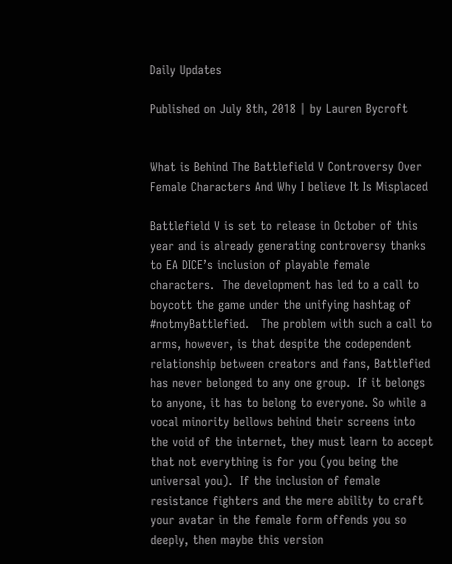Daily Updates

Published on July 8th, 2018 | by Lauren Bycroft


What is Behind The Battlefield V Controversy Over Female Characters And Why I believe It Is Misplaced

Battlefield V is set to release in October of this year and is already generating controversy thanks to EA DICE’s inclusion of playable female characters.  The development has led to a call to boycott the game under the unifying hashtag of #notmyBattlefied.   The problem with such a call to arms, however, is that despite the codependent relationship between creators and fans, Battlefied has never belonged to any one group.  If it belongs to anyone, it has to belong to everyone. So while a vocal minority bellows behind their screens into the void of the internet, they must learn to accept that not everything is for you (you being the universal you).  If the inclusion of female resistance fighters and the mere ability to craft your avatar in the female form offends you so deeply, then maybe this version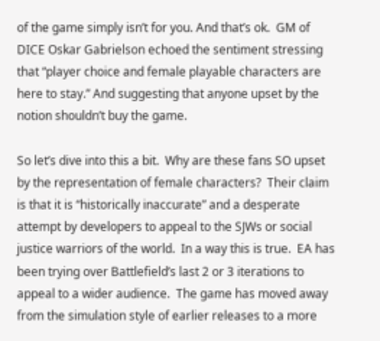of the game simply isn’t for you. And that’s ok.  GM of DICE Oskar Gabrielson echoed the sentiment stressing that “player choice and female playable characters are here to stay.” And suggesting that anyone upset by the notion shouldn’t buy the game.

So let’s dive into this a bit.  Why are these fans SO upset by the representation of female characters?  Their claim is that it is “historically inaccurate” and a desperate attempt by developers to appeal to the SJWs or social justice warriors of the world.  In a way this is true.  EA has been trying over Battlefield’s last 2 or 3 iterations to appeal to a wider audience.  The game has moved away from the simulation style of earlier releases to a more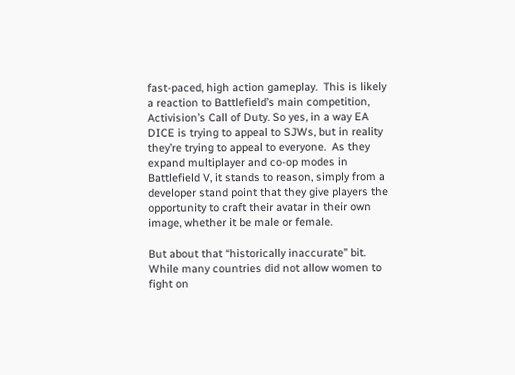fast-paced, high action gameplay.  This is likely a reaction to Battlefield’s main competition, Activision’s Call of Duty. So yes, in a way EA DICE is trying to appeal to SJWs, but in reality they’re trying to appeal to everyone.  As they expand multiplayer and co-op modes in Battlefield V, it stands to reason, simply from a developer stand point that they give players the opportunity to craft their avatar in their own image, whether it be male or female.

But about that “historically inaccurate” bit.  While many countries did not allow women to fight on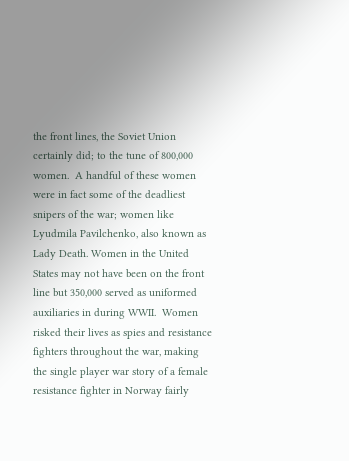the front lines, the Soviet Union certainly did; to the tune of 800,000 women.  A handful of these women were in fact some of the deadliest snipers of the war; women like Lyudmila Pavilchenko, also known as Lady Death. Women in the United States may not have been on the front line but 350,000 served as uniformed auxiliaries in during WWII.  Women risked their lives as spies and resistance fighters throughout the war, making the single player war story of a female resistance fighter in Norway fairly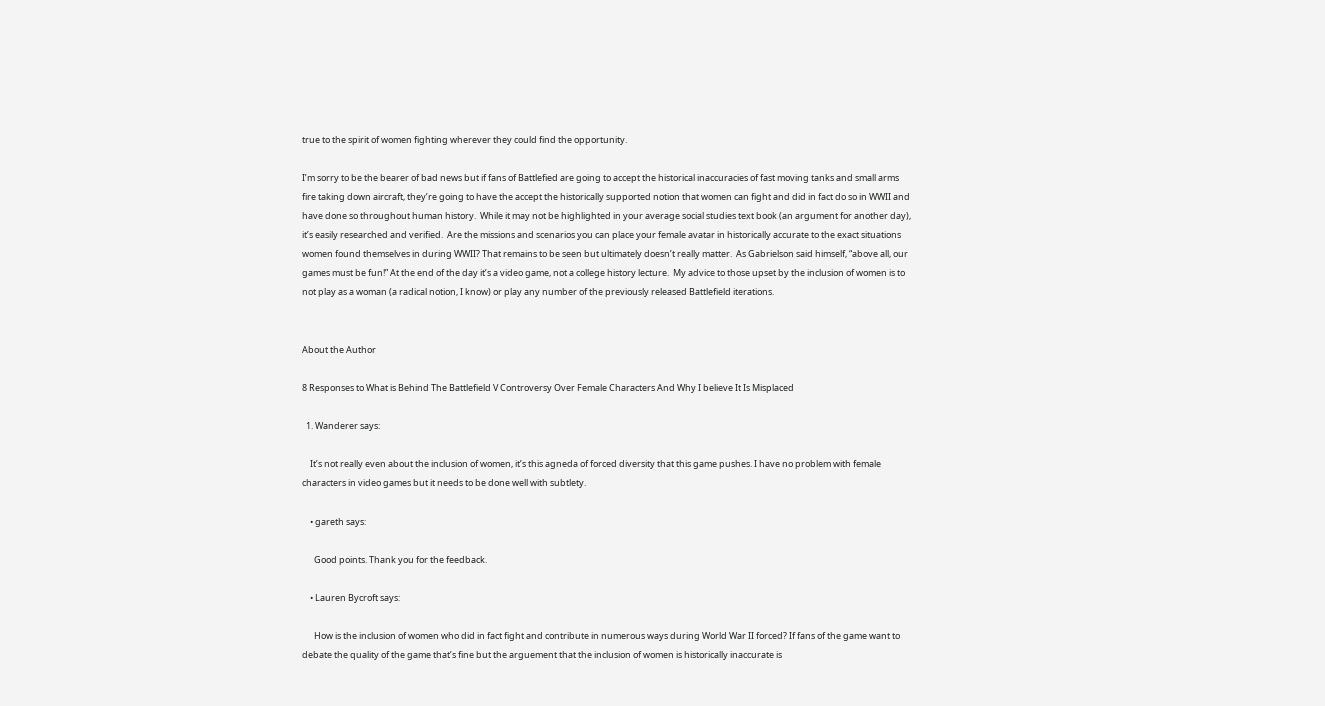true to the spirit of women fighting wherever they could find the opportunity.

I’m sorry to be the bearer of bad news but if fans of Battlefied are going to accept the historical inaccuracies of fast moving tanks and small arms fire taking down aircraft, they’re going to have the accept the historically supported notion that women can fight and did in fact do so in WWII and have done so throughout human history.  While it may not be highlighted in your average social studies text book (an argument for another day), it’s easily researched and verified.  Are the missions and scenarios you can place your female avatar in historically accurate to the exact situations women found themselves in during WWII? That remains to be seen but ultimately doesn’t really matter.  As Gabrielson said himself, “above all, our games must be fun!” At the end of the day it’s a video game, not a college history lecture.  My advice to those upset by the inclusion of women is to not play as a woman (a radical notion, I know) or play any number of the previously released Battlefield iterations.


About the Author

8 Responses to What is Behind The Battlefield V Controversy Over Female Characters And Why I believe It Is Misplaced

  1. Wanderer says:

    It’s not really even about the inclusion of women, it’s this agneda of forced diversity that this game pushes. I have no problem with female characters in video games but it needs to be done well with subtlety.

    • gareth says:

      Good points. Thank you for the feedback.

    • Lauren Bycroft says:

      How is the inclusion of women who did in fact fight and contribute in numerous ways during World War II forced? If fans of the game want to debate the quality of the game that’s fine but the arguement that the inclusion of women is historically inaccurate is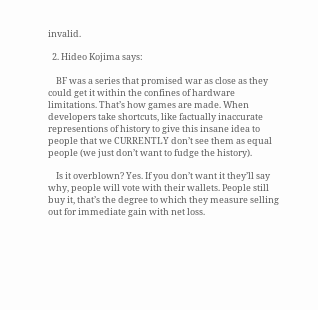invalid.

  2. Hideo Kojima says:

    BF was a series that promised war as close as they could get it within the confines of hardware limitations. That’s how games are made. When developers take shortcuts, like factually inaccurate representions of history to give this insane idea to people that we CURRENTLY don’t see them as equal people (we just don’t want to fudge the history).

    Is it overblown? Yes. If you don’t want it they’ll say why, people will vote with their wallets. People still buy it, that’s the degree to which they measure selling out for immediate gain with net loss.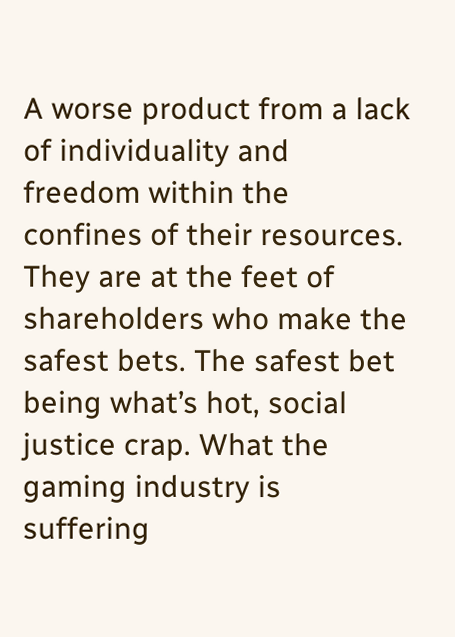A worse product from a lack of individuality and freedom within the confines of their resources. They are at the feet of shareholders who make the safest bets. The safest bet being what’s hot, social justice crap. What the gaming industry is suffering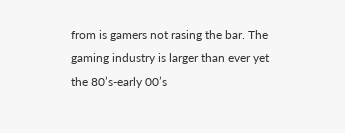from is gamers not rasing the bar. The gaming industry is larger than ever yet the 80’s-early 00’s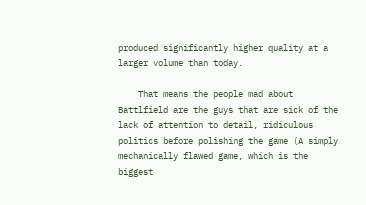produced significantly higher quality at a larger volume than today.

    That means the people mad about Battlfield are the guys that are sick of the lack of attention to detail, ridiculous politics before polishing the game (A simply mechanically flawed game, which is the biggest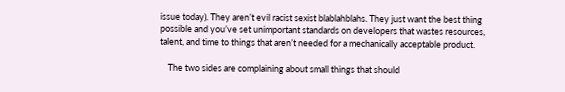issue today). They aren’t evil racist sexist blablahblahs. They just want the best thing possible and you’ve set unimportant standards on developers that wastes resources, talent, and time to things that aren’t needed for a mechanically acceptable product.

    The two sides are complaining about small things that should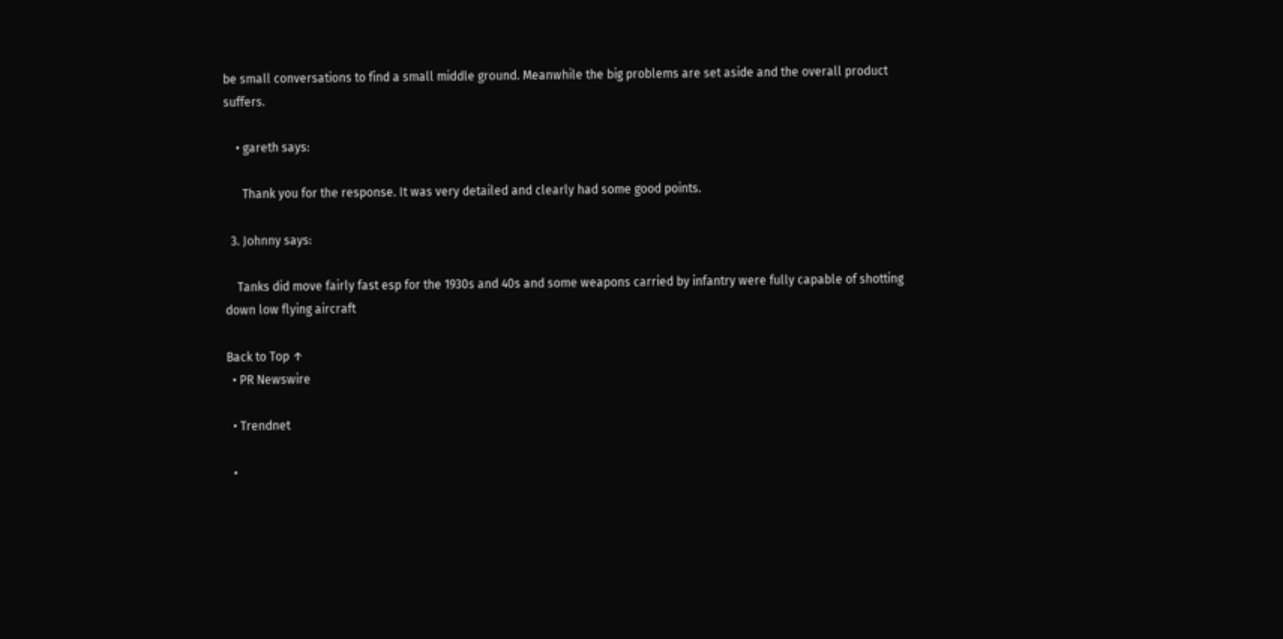be small conversations to find a small middle ground. Meanwhile the big problems are set aside and the overall product suffers.

    • gareth says:

      Thank you for the response. It was very detailed and clearly had some good points.

  3. Johnny says:

    Tanks did move fairly fast esp for the 1930s and 40s and some weapons carried by infantry were fully capable of shotting down low flying aircraft

Back to Top ↑
  • PR Newswire

  • Trendnet

  •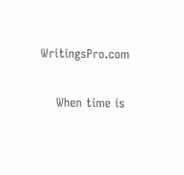WritingsPro.com

    When time is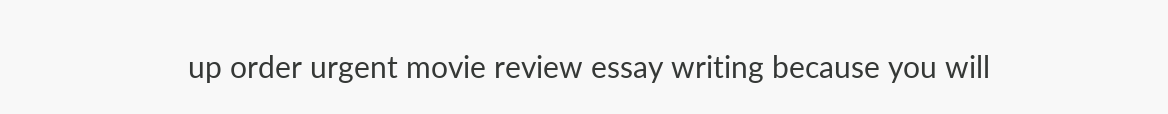up order urgent movie review essay writing because you will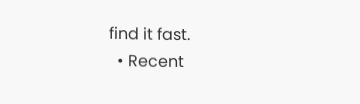find it fast.
  • Recent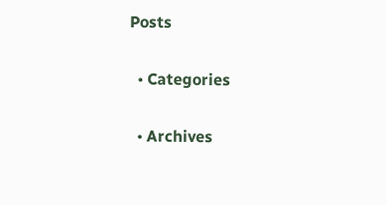Posts

  • Categories

  • Archives